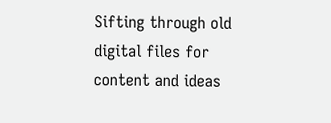Sifting through old digital files for content and ideas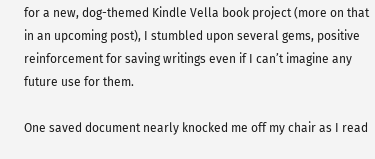for a new, dog-themed Kindle Vella book project (more on that in an upcoming post), I stumbled upon several gems, positive reinforcement for saving writings even if I can’t imagine any future use for them.

One saved document nearly knocked me off my chair as I read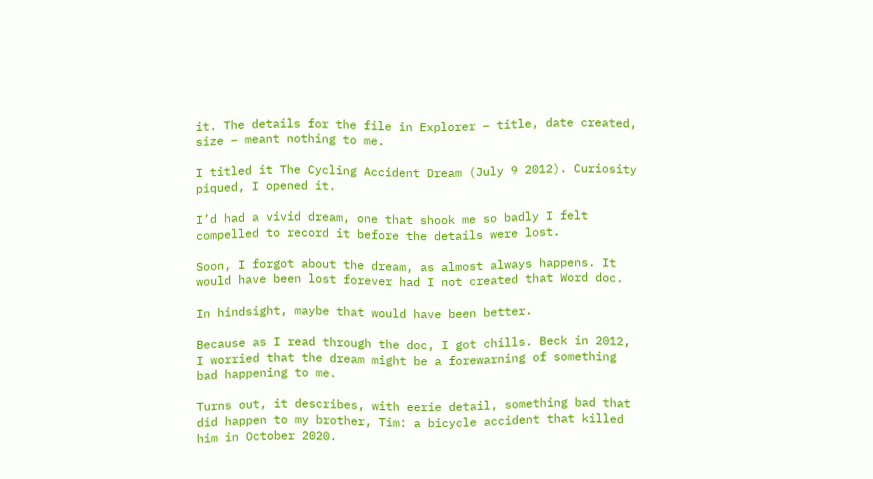it. The details for the file in Explorer – title, date created, size – meant nothing to me.

I titled it The Cycling Accident Dream (July 9 2012). Curiosity piqued, I opened it.

I’d had a vivid dream, one that shook me so badly I felt compelled to record it before the details were lost.

Soon, I forgot about the dream, as almost always happens. It would have been lost forever had I not created that Word doc.

In hindsight, maybe that would have been better.

Because as I read through the doc, I got chills. Beck in 2012, I worried that the dream might be a forewarning of something bad happening to me.

Turns out, it describes, with eerie detail, something bad that did happen to my brother, Tim: a bicycle accident that killed him in October 2020.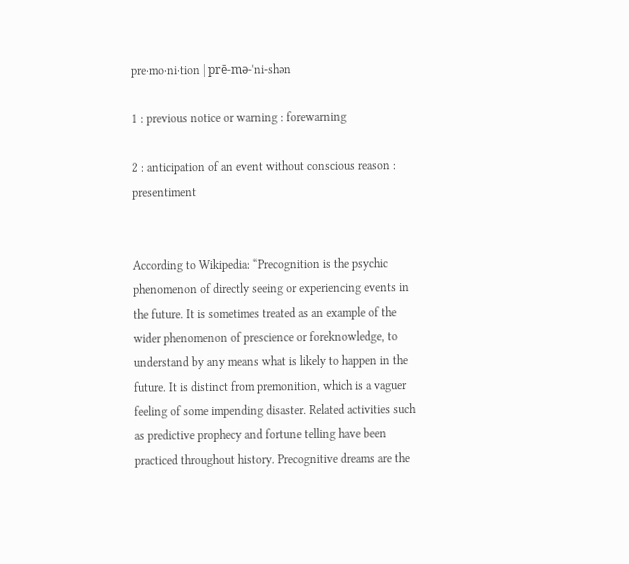pre·mo·ni·tion | prē-mə-ˈni-shən

1 : previous notice or warning : forewarning

2 : anticipation of an event without conscious reason : presentiment


According to Wikipedia: “Precognition is the psychic phenomenon of directly seeing or experiencing events in the future. It is sometimes treated as an example of the wider phenomenon of prescience or foreknowledge, to understand by any means what is likely to happen in the future. It is distinct from premonition, which is a vaguer feeling of some impending disaster. Related activities such as predictive prophecy and fortune telling have been practiced throughout history. Precognitive dreams are the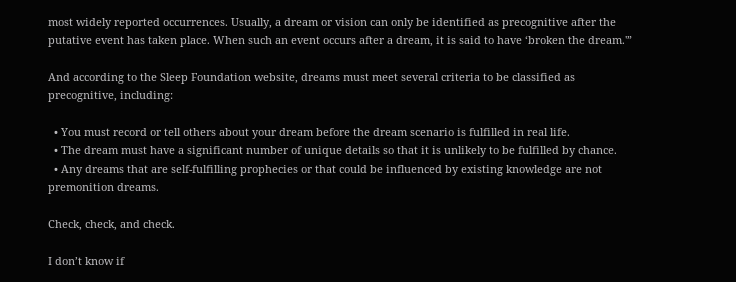most widely reported occurrences. Usually, a dream or vision can only be identified as precognitive after the putative event has taken place. When such an event occurs after a dream, it is said to have ‘broken the dream.'”

And according to the Sleep Foundation website, dreams must meet several criteria to be classified as precognitive, including:

  • You must record or tell others about your dream before the dream scenario is fulfilled in real life.
  • The dream must have a significant number of unique details so that it is unlikely to be fulfilled by chance.
  • Any dreams that are self-fulfilling prophecies or that could be influenced by existing knowledge are not premonition dreams.

Check, check, and check.

I don’t know if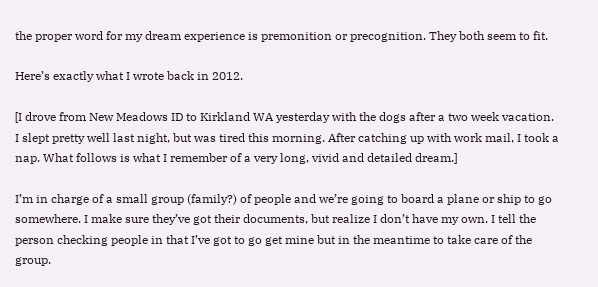the proper word for my dream experience is premonition or precognition. They both seem to fit.

Here’s exactly what I wrote back in 2012.

[I drove from New Meadows ID to Kirkland WA yesterday with the dogs after a two week vacation. I slept pretty well last night, but was tired this morning. After catching up with work mail, I took a nap. What follows is what I remember of a very long, vivid and detailed dream.]

I’m in charge of a small group (family?) of people and we’re going to board a plane or ship to go somewhere. I make sure they’ve got their documents, but realize I don’t have my own. I tell the person checking people in that I’ve got to go get mine but in the meantime to take care of the group.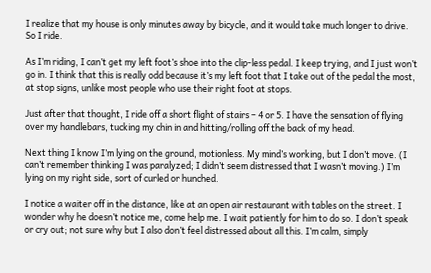I realize that my house is only minutes away by bicycle, and it would take much longer to drive. So I ride.

As I’m riding, I can’t get my left foot’s shoe into the clip-less pedal. I keep trying, and I just won’t go in. I think that this is really odd because it’s my left foot that I take out of the pedal the most, at stop signs, unlike most people who use their right foot at stops.

Just after that thought, I ride off a short flight of stairs – 4 or 5. I have the sensation of flying over my handlebars, tucking my chin in and hitting/rolling off the back of my head.

Next thing I know I’m lying on the ground, motionless. My mind’s working, but I don’t move. (I can’t remember thinking I was paralyzed; I didn’t seem distressed that I wasn’t moving.) I’m lying on my right side, sort of curled or hunched.

I notice a waiter off in the distance, like at an open air restaurant with tables on the street. I wonder why he doesn’t notice me, come help me. I wait patiently for him to do so. I don’t speak or cry out; not sure why but I also don’t feel distressed about all this. I’m calm, simply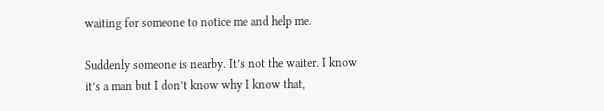waiting for someone to notice me and help me.

Suddenly someone is nearby. It’s not the waiter. I know it’s a man but I don’t know why I know that,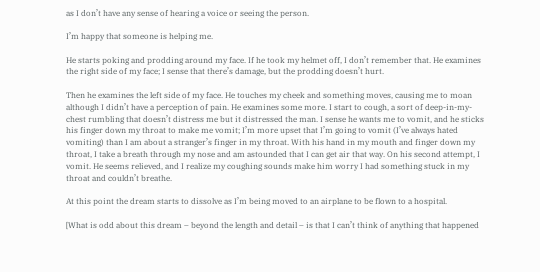as I don’t have any sense of hearing a voice or seeing the person.

I’m happy that someone is helping me.

He starts poking and prodding around my face. If he took my helmet off, I don’t remember that. He examines the right side of my face; I sense that there’s damage, but the prodding doesn’t hurt.

Then he examines the left side of my face. He touches my cheek and something moves, causing me to moan although I didn’t have a perception of pain. He examines some more. I start to cough, a sort of deep-in-my-chest rumbling that doesn’t distress me but it distressed the man. I sense he wants me to vomit, and he sticks his finger down my throat to make me vomit; I’m more upset that I’m going to vomit (I’ve always hated vomiting) than I am about a stranger’s finger in my throat. With his hand in my mouth and finger down my throat, I take a breath through my nose and am astounded that I can get air that way. On his second attempt, I vomit. He seems relieved, and I realize my coughing sounds make him worry I had something stuck in my throat and couldn’t breathe.

At this point the dream starts to dissolve as I’m being moved to an airplane to be flown to a hospital.

[What is odd about this dream – beyond the length and detail – is that I can’t think of anything that happened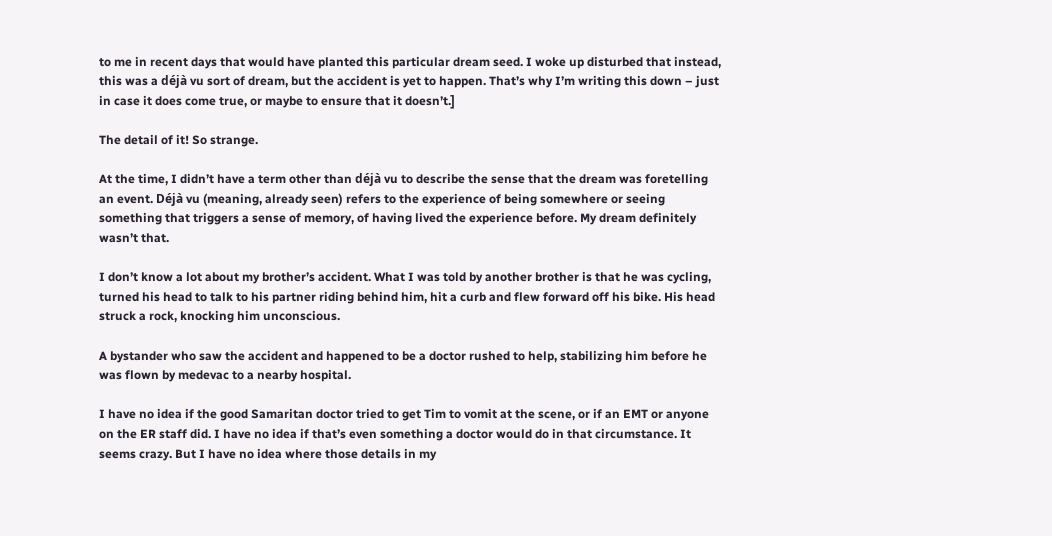to me in recent days that would have planted this particular dream seed. I woke up disturbed that instead, this was a déjà vu sort of dream, but the accident is yet to happen. That’s why I’m writing this down – just in case it does come true, or maybe to ensure that it doesn’t.]

The detail of it! So strange.

At the time, I didn’t have a term other than déjà vu to describe the sense that the dream was foretelling an event. Déjà vu (meaning, already seen) refers to the experience of being somewhere or seeing something that triggers a sense of memory, of having lived the experience before. My dream definitely wasn’t that.

I don’t know a lot about my brother’s accident. What I was told by another brother is that he was cycling, turned his head to talk to his partner riding behind him, hit a curb and flew forward off his bike. His head struck a rock, knocking him unconscious.

A bystander who saw the accident and happened to be a doctor rushed to help, stabilizing him before he was flown by medevac to a nearby hospital.

I have no idea if the good Samaritan doctor tried to get Tim to vomit at the scene, or if an EMT or anyone on the ER staff did. I have no idea if that’s even something a doctor would do in that circumstance. It seems crazy. But I have no idea where those details in my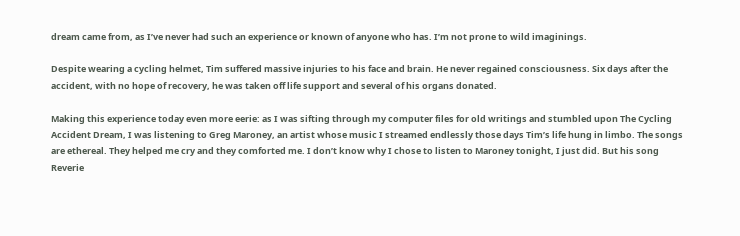dream came from, as I’ve never had such an experience or known of anyone who has. I’m not prone to wild imaginings.

Despite wearing a cycling helmet, Tim suffered massive injuries to his face and brain. He never regained consciousness. Six days after the accident, with no hope of recovery, he was taken off life support and several of his organs donated.

Making this experience today even more eerie: as I was sifting through my computer files for old writings and stumbled upon The Cycling Accident Dream, I was listening to Greg Maroney, an artist whose music I streamed endlessly those days Tim’s life hung in limbo. The songs are ethereal. They helped me cry and they comforted me. I don’t know why I chose to listen to Maroney tonight, I just did. But his song Reverie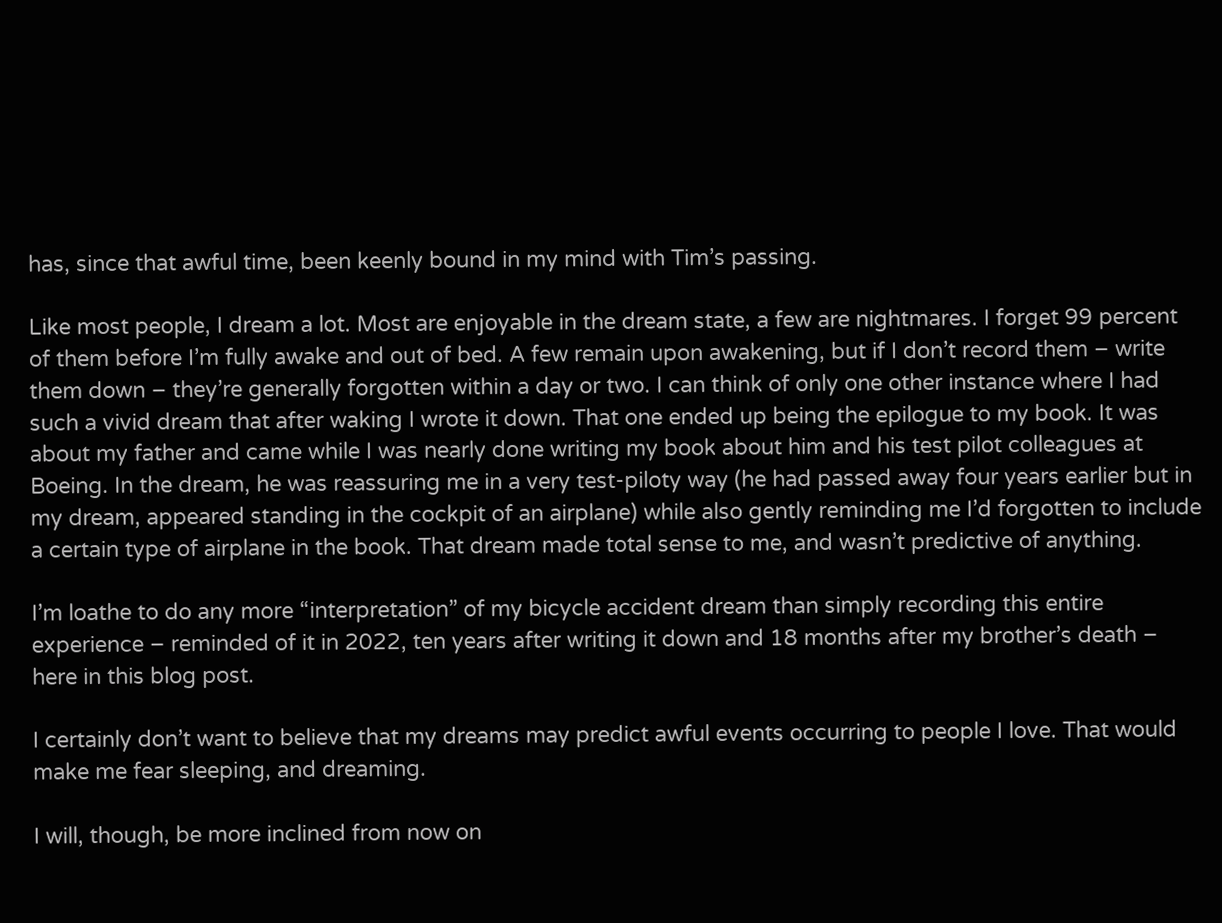has, since that awful time, been keenly bound in my mind with Tim’s passing.

Like most people, I dream a lot. Most are enjoyable in the dream state, a few are nightmares. I forget 99 percent of them before I’m fully awake and out of bed. A few remain upon awakening, but if I don’t record them – write them down – they’re generally forgotten within a day or two. I can think of only one other instance where I had such a vivid dream that after waking I wrote it down. That one ended up being the epilogue to my book. It was about my father and came while I was nearly done writing my book about him and his test pilot colleagues at Boeing. In the dream, he was reassuring me in a very test-piloty way (he had passed away four years earlier but in my dream, appeared standing in the cockpit of an airplane) while also gently reminding me I’d forgotten to include a certain type of airplane in the book. That dream made total sense to me, and wasn’t predictive of anything.

I’m loathe to do any more “interpretation” of my bicycle accident dream than simply recording this entire experience – reminded of it in 2022, ten years after writing it down and 18 months after my brother’s death – here in this blog post.

I certainly don’t want to believe that my dreams may predict awful events occurring to people I love. That would make me fear sleeping, and dreaming.

I will, though, be more inclined from now on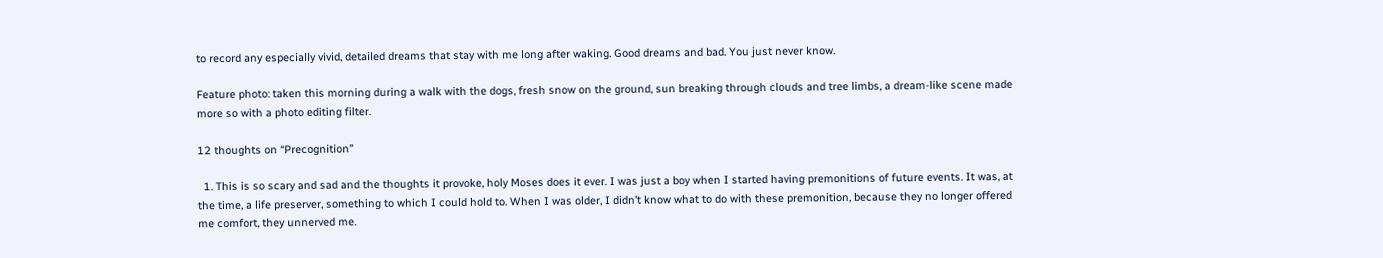to record any especially vivid, detailed dreams that stay with me long after waking. Good dreams and bad. You just never know.

Feature photo: taken this morning during a walk with the dogs, fresh snow on the ground, sun breaking through clouds and tree limbs, a dream-like scene made more so with a photo editing filter.

12 thoughts on “Precognition”

  1. This is so scary and sad and the thoughts it provoke, holy Moses does it ever. I was just a boy when I started having premonitions of future events. It was, at the time, a life preserver, something to which I could hold to. When I was older, I didn’t know what to do with these premonition, because they no longer offered me comfort, they unnerved me.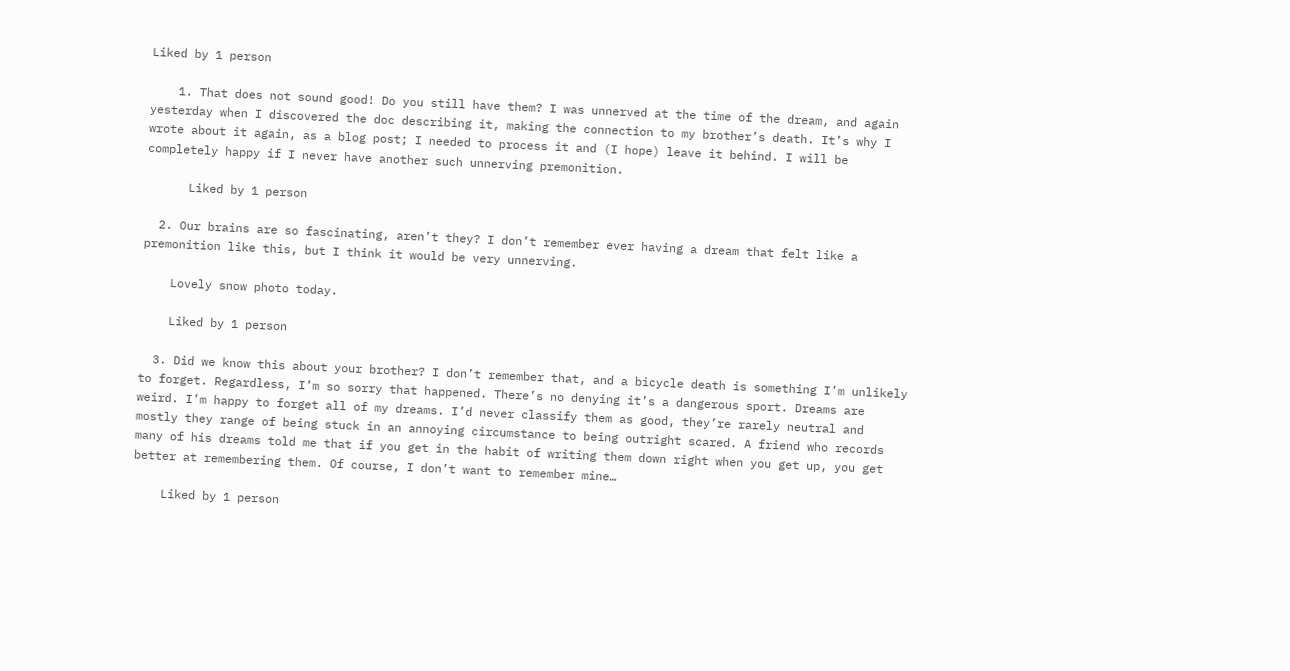Liked by 1 person

    1. That does not sound good! Do you still have them? I was unnerved at the time of the dream, and again yesterday when I discovered the doc describing it, making the connection to my brother’s death. It’s why I wrote about it again, as a blog post; I needed to process it and (I hope) leave it behind. I will be completely happy if I never have another such unnerving premonition.

      Liked by 1 person

  2. Our brains are so fascinating, aren’t they? I don’t remember ever having a dream that felt like a premonition like this, but I think it would be very unnerving.

    Lovely snow photo today.

    Liked by 1 person

  3. Did we know this about your brother? I don’t remember that, and a bicycle death is something I’m unlikely to forget. Regardless, I’m so sorry that happened. There’s no denying it’s a dangerous sport. Dreams are weird. I’m happy to forget all of my dreams. I’d never classify them as good, they’re rarely neutral and mostly they range of being stuck in an annoying circumstance to being outright scared. A friend who records many of his dreams told me that if you get in the habit of writing them down right when you get up, you get better at remembering them. Of course, I don’t want to remember mine…

    Liked by 1 person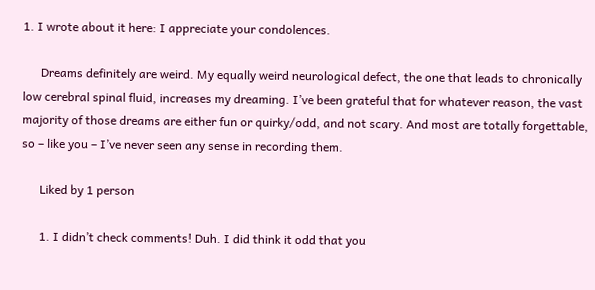1. I wrote about it here: I appreciate your condolences.

      Dreams definitely are weird. My equally weird neurological defect, the one that leads to chronically low cerebral spinal fluid, increases my dreaming. I’ve been grateful that for whatever reason, the vast majority of those dreams are either fun or quirky/odd, and not scary. And most are totally forgettable, so – like you – I’ve never seen any sense in recording them.

      Liked by 1 person

      1. I didn’t check comments! Duh. I did think it odd that you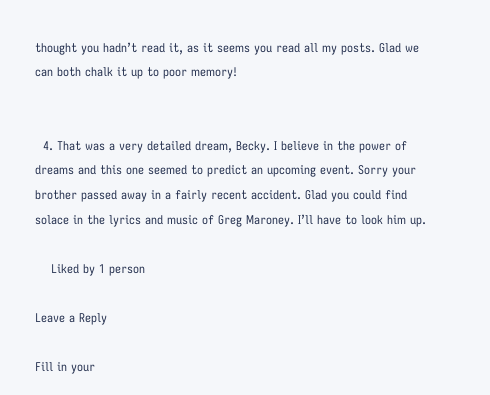thought you hadn’t read it, as it seems you read all my posts. Glad we can both chalk it up to poor memory!


  4. That was a very detailed dream, Becky. I believe in the power of dreams and this one seemed to predict an upcoming event. Sorry your brother passed away in a fairly recent accident. Glad you could find solace in the lyrics and music of Greg Maroney. I’ll have to look him up.

    Liked by 1 person

Leave a Reply

Fill in your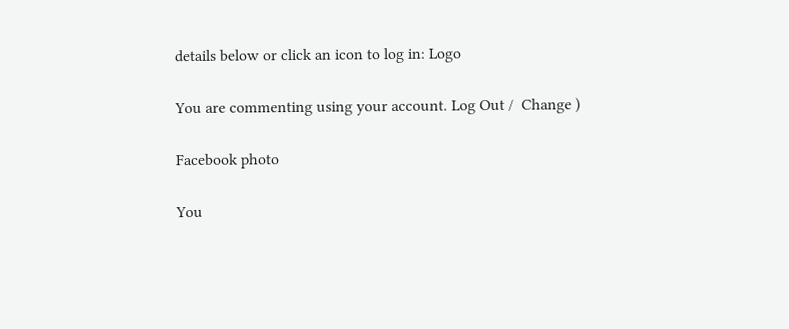details below or click an icon to log in: Logo

You are commenting using your account. Log Out /  Change )

Facebook photo

You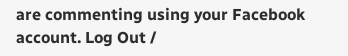are commenting using your Facebook account. Log Out /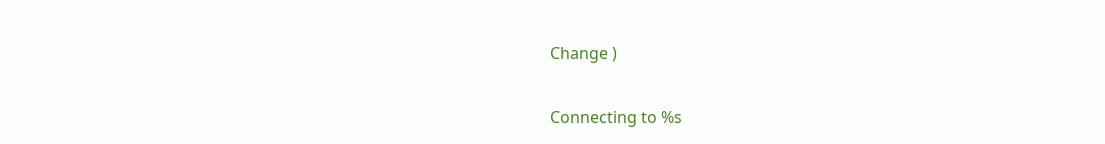Change )

Connecting to %s